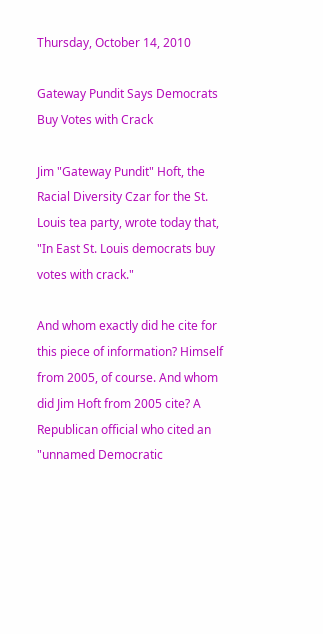Thursday, October 14, 2010

Gateway Pundit Says Democrats Buy Votes with Crack

Jim "Gateway Pundit" Hoft, the Racial Diversity Czar for the St. Louis tea party, wrote today that, "In East St. Louis democrats buy votes with crack."

And whom exactly did he cite for this piece of information? Himself from 2005, of course. And whom did Jim Hoft from 2005 cite? A Republican official who cited an "unnamed Democratic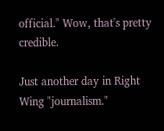official." Wow, that's pretty credible.

Just another day in Right Wing "journalism."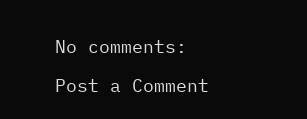No comments:

Post a Comment